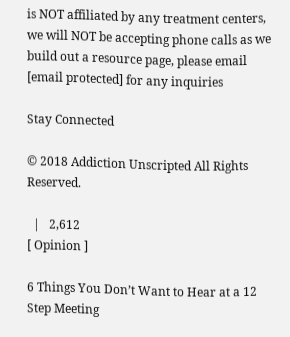is NOT affiliated by any treatment centers, we will NOT be accepting phone calls as we build out a resource page, please email [email protected] for any inquiries

Stay Connected

© 2018 Addiction Unscripted All Rights Reserved.

  |   2,612
[ Opinion ]

6 Things You Don’t Want to Hear at a 12 Step Meeting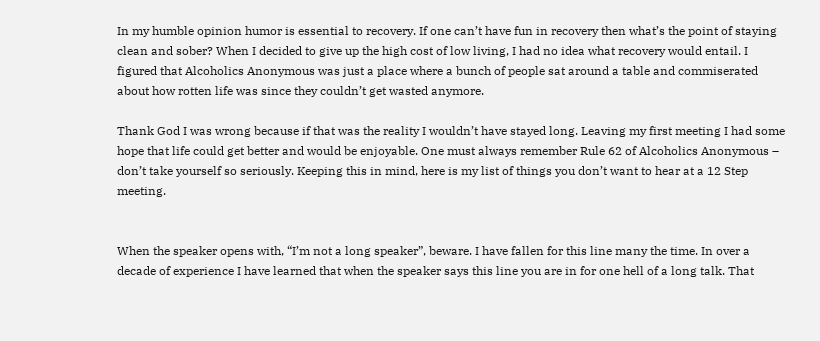In my humble opinion humor is essential to recovery. If one can’t have fun in recovery then what’s the point of staying clean and sober? When I decided to give up the high cost of low living, I had no idea what recovery would entail. I figured that Alcoholics Anonymous was just a place where a bunch of people sat around a table and commiserated about how rotten life was since they couldn’t get wasted anymore.

Thank God I was wrong because if that was the reality I wouldn’t have stayed long. Leaving my first meeting I had some hope that life could get better and would be enjoyable. One must always remember Rule 62 of Alcoholics Anonymous – don’t take yourself so seriously. Keeping this in mind, here is my list of things you don’t want to hear at a 12 Step meeting.


When the speaker opens with, “I’m not a long speaker”, beware. I have fallen for this line many the time. In over a decade of experience I have learned that when the speaker says this line you are in for one hell of a long talk. That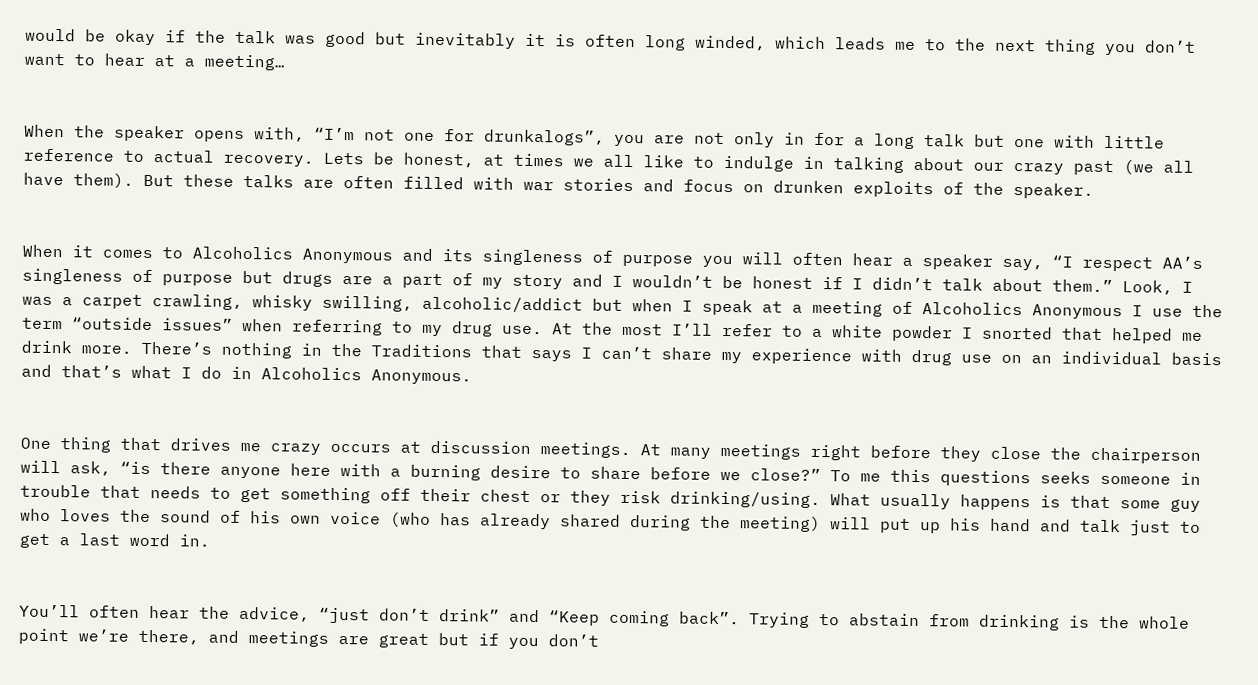would be okay if the talk was good but inevitably it is often long winded, which leads me to the next thing you don’t want to hear at a meeting…


When the speaker opens with, “I’m not one for drunkalogs”, you are not only in for a long talk but one with little reference to actual recovery. Lets be honest, at times we all like to indulge in talking about our crazy past (we all have them). But these talks are often filled with war stories and focus on drunken exploits of the speaker.


When it comes to Alcoholics Anonymous and its singleness of purpose you will often hear a speaker say, “I respect AA’s singleness of purpose but drugs are a part of my story and I wouldn’t be honest if I didn’t talk about them.” Look, I was a carpet crawling, whisky swilling, alcoholic/addict but when I speak at a meeting of Alcoholics Anonymous I use the term “outside issues” when referring to my drug use. At the most I’ll refer to a white powder I snorted that helped me drink more. There’s nothing in the Traditions that says I can’t share my experience with drug use on an individual basis and that’s what I do in Alcoholics Anonymous.


One thing that drives me crazy occurs at discussion meetings. At many meetings right before they close the chairperson will ask, “is there anyone here with a burning desire to share before we close?” To me this questions seeks someone in trouble that needs to get something off their chest or they risk drinking/using. What usually happens is that some guy who loves the sound of his own voice (who has already shared during the meeting) will put up his hand and talk just to get a last word in.


You’ll often hear the advice, “just don’t drink” and “Keep coming back”. Trying to abstain from drinking is the whole point we’re there, and meetings are great but if you don’t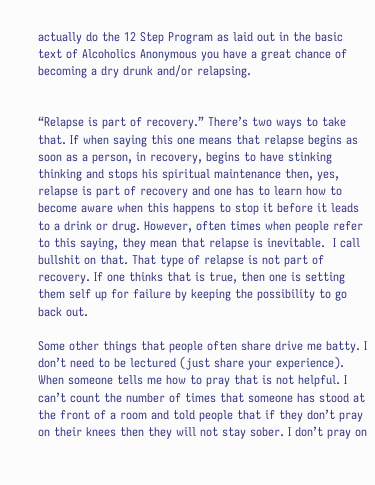actually do the 12 Step Program as laid out in the basic text of Alcoholics Anonymous you have a great chance of becoming a dry drunk and/or relapsing.


“Relapse is part of recovery.” There’s two ways to take that. If when saying this one means that relapse begins as soon as a person, in recovery, begins to have stinking thinking and stops his spiritual maintenance then, yes, relapse is part of recovery and one has to learn how to become aware when this happens to stop it before it leads to a drink or drug. However, often times when people refer to this saying, they mean that relapse is inevitable.  I call bullshit on that. That type of relapse is not part of recovery. If one thinks that is true, then one is setting them self up for failure by keeping the possibility to go back out.

Some other things that people often share drive me batty. I don’t need to be lectured (just share your experience). When someone tells me how to pray that is not helpful. I can’t count the number of times that someone has stood at the front of a room and told people that if they don’t pray on their knees then they will not stay sober. I don’t pray on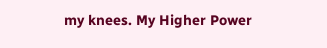my knees. My Higher Power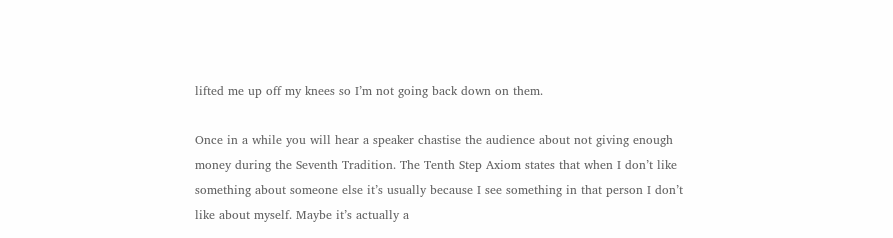lifted me up off my knees so I’m not going back down on them.

Once in a while you will hear a speaker chastise the audience about not giving enough money during the Seventh Tradition. The Tenth Step Axiom states that when I don’t like something about someone else it’s usually because I see something in that person I don’t like about myself. Maybe it’s actually a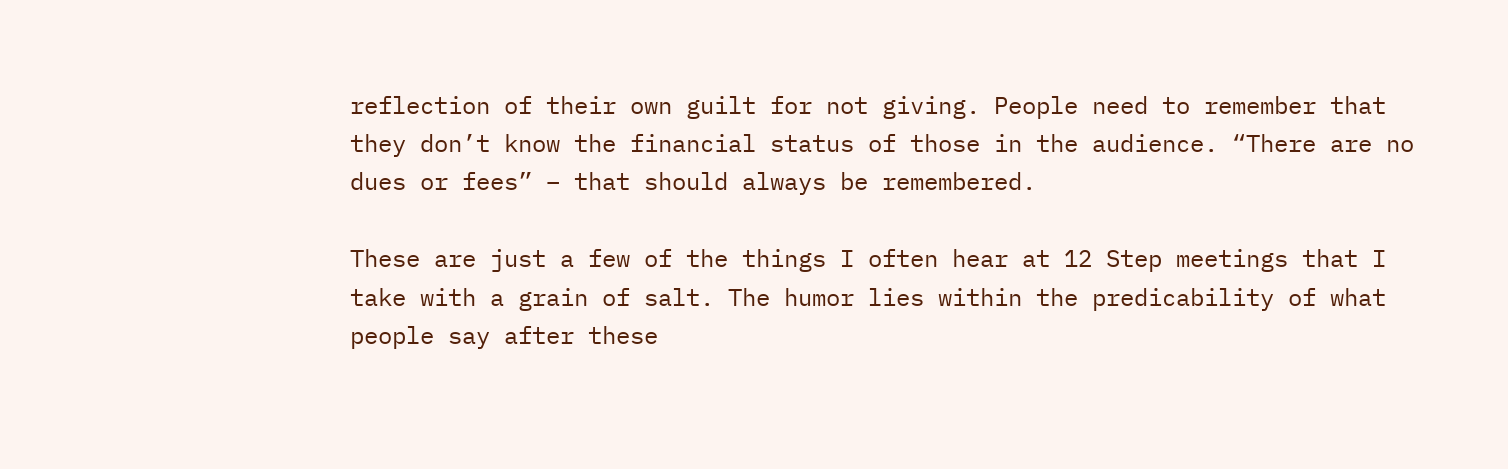reflection of their own guilt for not giving. People need to remember that they don’t know the financial status of those in the audience. “There are no dues or fees” – that should always be remembered.

These are just a few of the things I often hear at 12 Step meetings that I take with a grain of salt. The humor lies within the predicability of what people say after these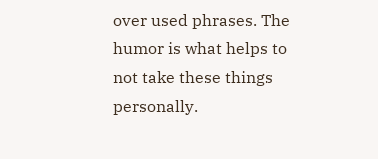over used phrases. The humor is what helps to not take these things personally.